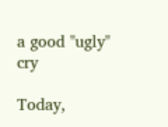a good "ugly" cry

Today,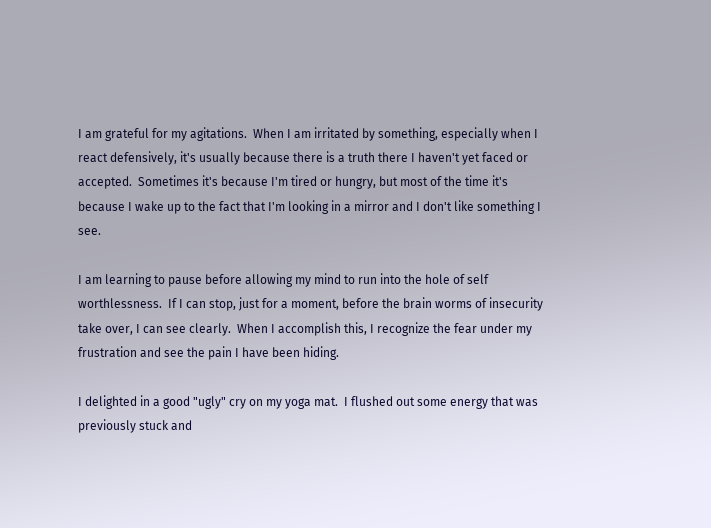I am grateful for my agitations.  When I am irritated by something, especially when I react defensively, it's usually because there is a truth there I haven't yet faced or accepted.  Sometimes it's because I'm tired or hungry, but most of the time it's because I wake up to the fact that I'm looking in a mirror and I don't like something I see.

I am learning to pause before allowing my mind to run into the hole of self worthlessness.  If I can stop, just for a moment, before the brain worms of insecurity take over, I can see clearly.  When I accomplish this, I recognize the fear under my frustration and see the pain I have been hiding.

I delighted in a good "ugly" cry on my yoga mat.  I flushed out some energy that was previously stuck and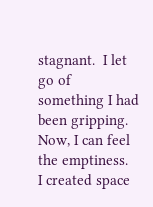stagnant.  I let go of something I had been gripping.  Now, I can feel the emptiness.  I created space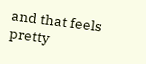and that feels pretty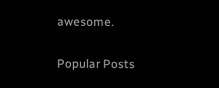awesome.

Popular Posts